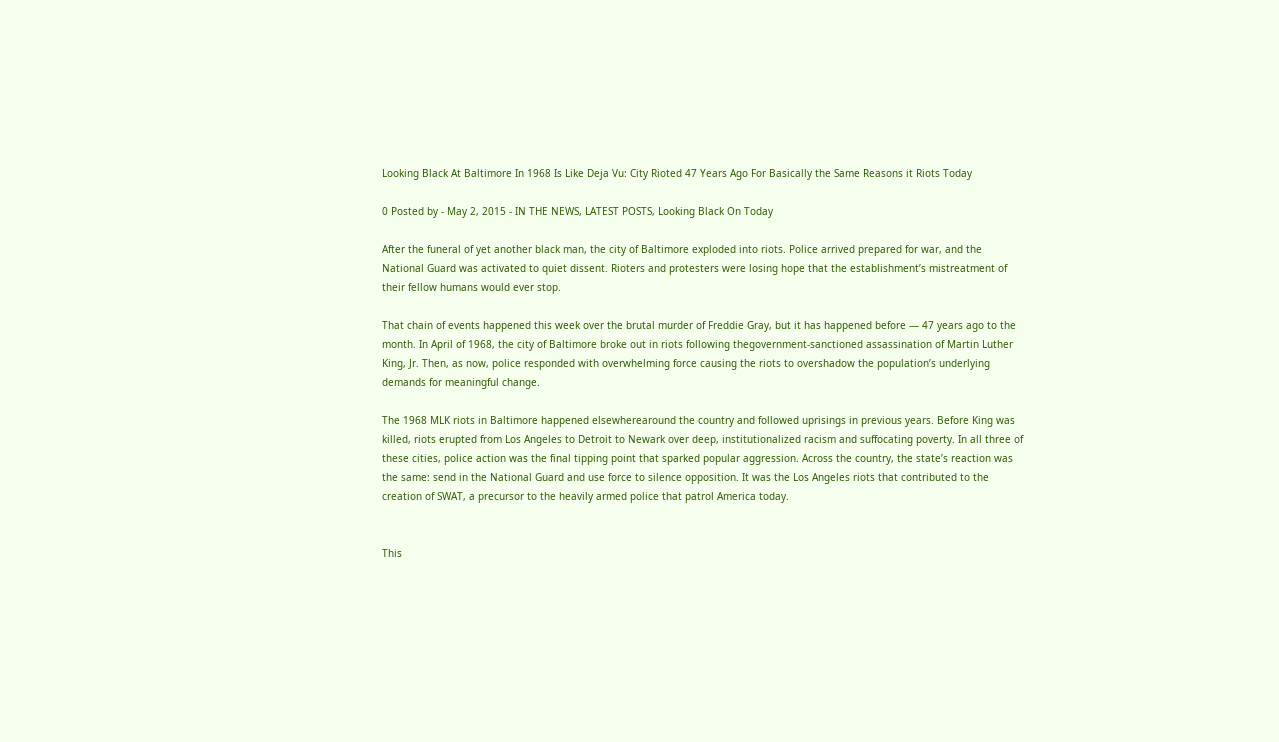Looking Black At Baltimore In 1968 Is Like Deja Vu: City Rioted 47 Years Ago For Basically the Same Reasons it Riots Today

0 Posted by - May 2, 2015 - IN THE NEWS, LATEST POSTS, Looking Black On Today

After the funeral of yet another black man, the city of Baltimore exploded into riots. Police arrived prepared for war, and the National Guard was activated to quiet dissent. Rioters and protesters were losing hope that the establishment’s mistreatment of their fellow humans would ever stop.

That chain of events happened this week over the brutal murder of Freddie Gray, but it has happened before — 47 years ago to the month. In April of 1968, the city of Baltimore broke out in riots following thegovernment-sanctioned assassination of Martin Luther King, Jr. Then, as now, police responded with overwhelming force causing the riots to overshadow the population’s underlying demands for meaningful change.

The 1968 MLK riots in Baltimore happened elsewherearound the country and followed uprisings in previous years. Before King was killed, riots erupted from Los Angeles to Detroit to Newark over deep, institutionalized racism and suffocating poverty. In all three of these cities, police action was the final tipping point that sparked popular aggression. Across the country, the state’s reaction was the same: send in the National Guard and use force to silence opposition. It was the Los Angeles riots that contributed to the creation of SWAT, a precursor to the heavily armed police that patrol America today.


This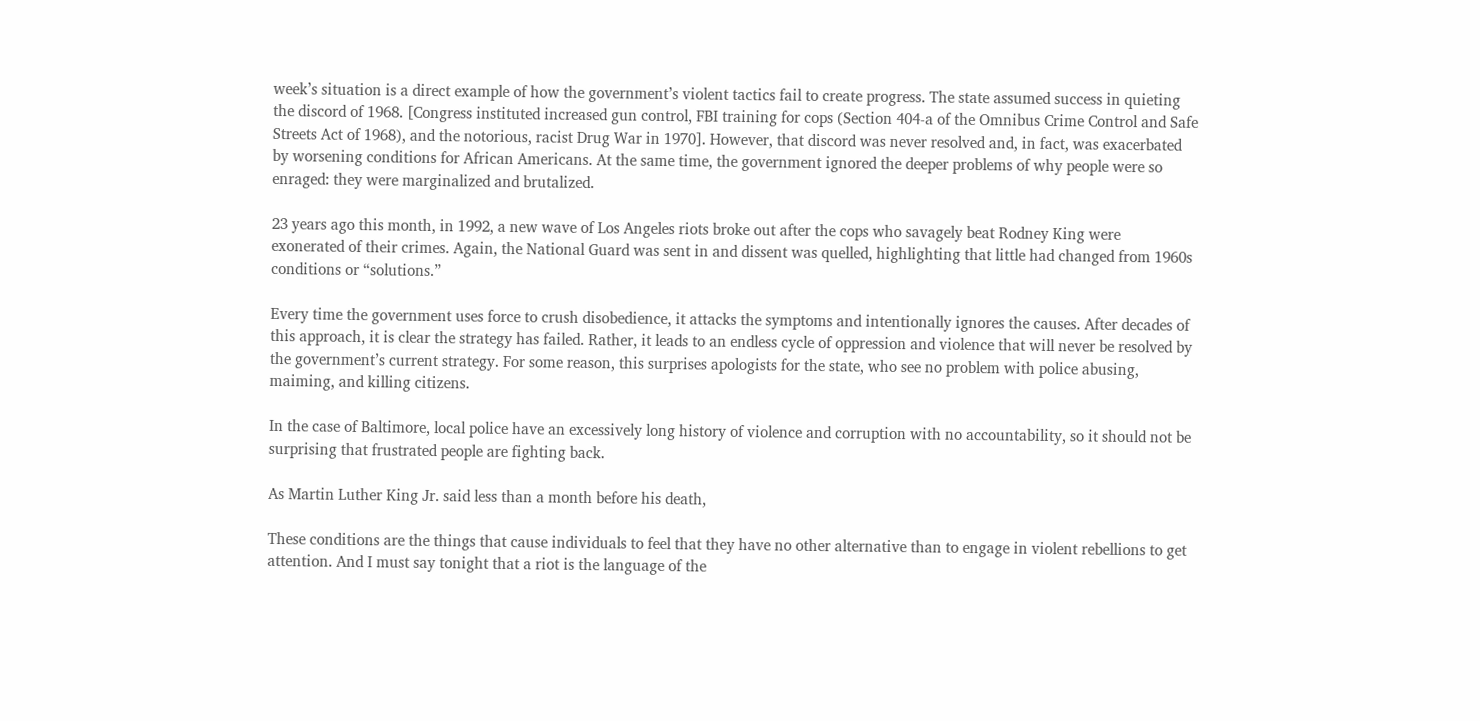week’s situation is a direct example of how the government’s violent tactics fail to create progress. The state assumed success in quieting the discord of 1968. [Congress instituted increased gun control, FBI training for cops (Section 404-a of the Omnibus Crime Control and Safe Streets Act of 1968), and the notorious, racist Drug War in 1970]. However, that discord was never resolved and, in fact, was exacerbated by worsening conditions for African Americans. At the same time, the government ignored the deeper problems of why people were so enraged: they were marginalized and brutalized.

23 years ago this month, in 1992, a new wave of Los Angeles riots broke out after the cops who savagely beat Rodney King were exonerated of their crimes. Again, the National Guard was sent in and dissent was quelled, highlighting that little had changed from 1960s conditions or “solutions.”

Every time the government uses force to crush disobedience, it attacks the symptoms and intentionally ignores the causes. After decades of this approach, it is clear the strategy has failed. Rather, it leads to an endless cycle of oppression and violence that will never be resolved by the government’s current strategy. For some reason, this surprises apologists for the state, who see no problem with police abusing, maiming, and killing citizens.

In the case of Baltimore, local police have an excessively long history of violence and corruption with no accountability, so it should not be surprising that frustrated people are fighting back.

As Martin Luther King Jr. said less than a month before his death,

These conditions are the things that cause individuals to feel that they have no other alternative than to engage in violent rebellions to get attention. And I must say tonight that a riot is the language of the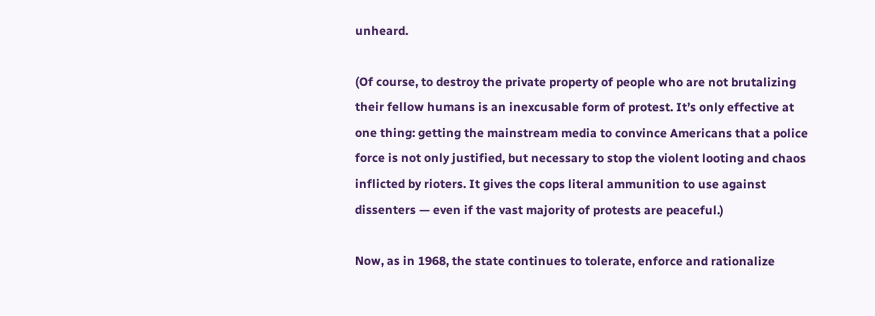unheard.

(Of course, to destroy the private property of people who are not brutalizing their fellow humans is an inexcusable form of protest. It’s only effective at one thing: getting the mainstream media to convince Americans that a police force is not only justified, but necessary to stop the violent looting and chaos inflicted by rioters. It gives the cops literal ammunition to use against dissenters — even if the vast majority of protests are peaceful.)

Now, as in 1968, the state continues to tolerate, enforce and rationalize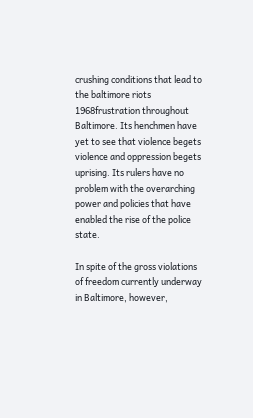crushing conditions that lead to the baltimore riots 1968frustration throughout Baltimore. Its henchmen have yet to see that violence begets violence and oppression begets uprising. Its rulers have no problem with the overarching power and policies that have enabled the rise of the police state.

In spite of the gross violations of freedom currently underway in Baltimore, however,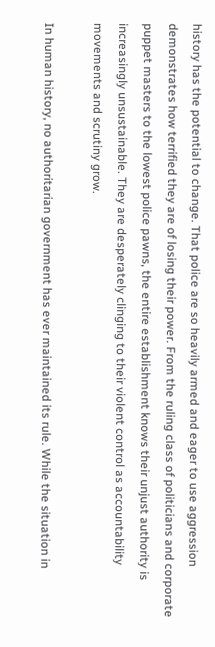history has the potential to change. That police are so heavily armed and eager to use aggression demonstrates how terrified they are of losing their power. From the ruling class of politicians and corporate puppet masters to the lowest police pawns, the entire establishment knows their unjust authority is increasingly unsustainable. They are desperately clinging to their violent control as accountability movements and scrutiny grow.

In human history, no authoritarian government has ever maintained its rule. While the situation in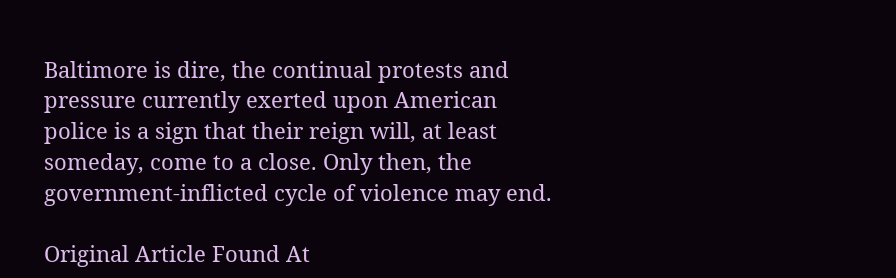Baltimore is dire, the continual protests and pressure currently exerted upon American police is a sign that their reign will, at least someday, come to a close. Only then, the government-inflicted cycle of violence may end.

Original Article Found At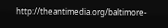http://theantimedia.org/baltimore-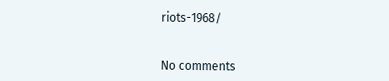riots-1968/


No comments